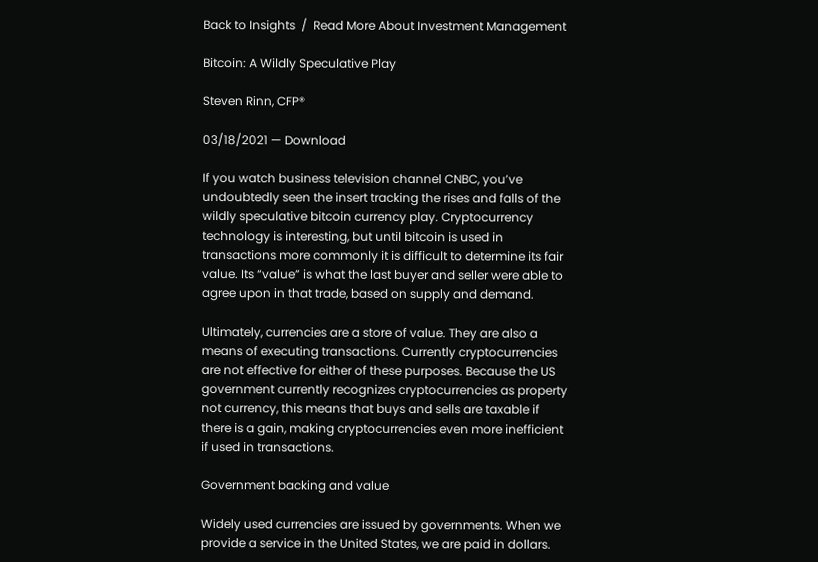Back to Insights  /  Read More About Investment Management

Bitcoin: A Wildly Speculative Play

Steven Rinn, CFP®

03/18/2021 — Download

If you watch business television channel CNBC, you’ve undoubtedly seen the insert tracking the rises and falls of the wildly speculative bitcoin currency play. Cryptocurrency technology is interesting, but until bitcoin is used in transactions more commonly it is difficult to determine its fair value. Its “value” is what the last buyer and seller were able to agree upon in that trade, based on supply and demand.

Ultimately, currencies are a store of value. They are also a means of executing transactions. Currently cryptocurrencies are not effective for either of these purposes. Because the US government currently recognizes cryptocurrencies as property not currency, this means that buys and sells are taxable if there is a gain, making cryptocurrencies even more inefficient if used in transactions.

Government backing and value

Widely used currencies are issued by governments. When we provide a service in the United States, we are paid in dollars.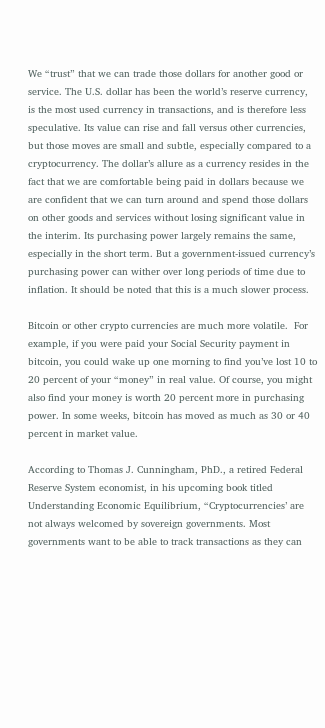We “trust” that we can trade those dollars for another good or service. The U.S. dollar has been the world’s reserve currency, is the most used currency in transactions, and is therefore less speculative. Its value can rise and fall versus other currencies, but those moves are small and subtle, especially compared to a cryptocurrency. The dollar’s allure as a currency resides in the fact that we are comfortable being paid in dollars because we are confident that we can turn around and spend those dollars on other goods and services without losing significant value in the interim. Its purchasing power largely remains the same, especially in the short term. But a government-issued currency’s purchasing power can wither over long periods of time due to inflation. It should be noted that this is a much slower process.

Bitcoin or other crypto currencies are much more volatile.  For example, if you were paid your Social Security payment in bitcoin, you could wake up one morning to find you’ve lost 10 to 20 percent of your “money” in real value. Of course, you might also find your money is worth 20 percent more in purchasing power. In some weeks, bitcoin has moved as much as 30 or 40 percent in market value.

According to Thomas J. Cunningham, PhD., a retired Federal Reserve System economist, in his upcoming book titled Understanding Economic Equilibrium, “Cryptocurrencies’ are not always welcomed by sovereign governments. Most governments want to be able to track transactions as they can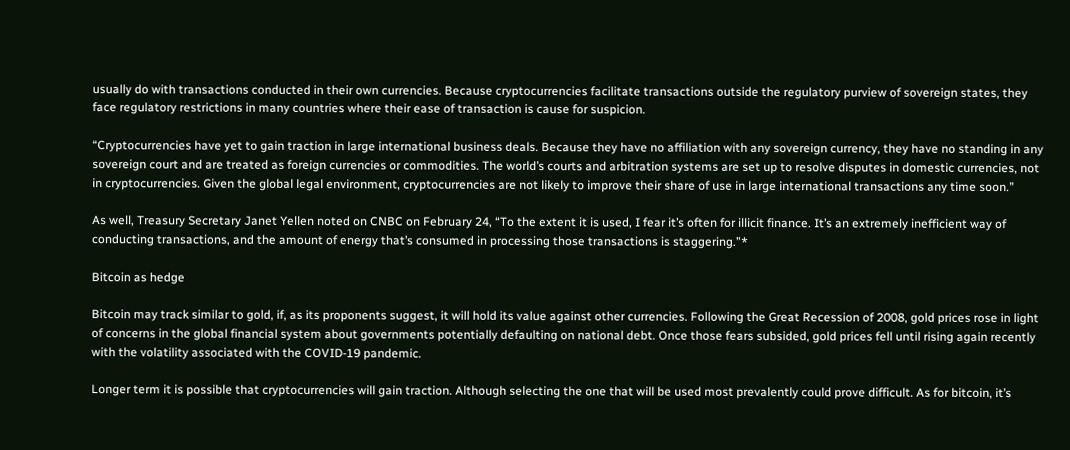usually do with transactions conducted in their own currencies. Because cryptocurrencies facilitate transactions outside the regulatory purview of sovereign states, they face regulatory restrictions in many countries where their ease of transaction is cause for suspicion.

“Cryptocurrencies have yet to gain traction in large international business deals. Because they have no affiliation with any sovereign currency, they have no standing in any sovereign court and are treated as foreign currencies or commodities. The world’s courts and arbitration systems are set up to resolve disputes in domestic currencies, not in cryptocurrencies. Given the global legal environment, cryptocurrencies are not likely to improve their share of use in large international transactions any time soon.”

As well, Treasury Secretary Janet Yellen noted on CNBC on February 24, “To the extent it is used, I fear it’s often for illicit finance. It’s an extremely inefficient way of conducting transactions, and the amount of energy that’s consumed in processing those transactions is staggering.”*

Bitcoin as hedge

Bitcoin may track similar to gold, if, as its proponents suggest, it will hold its value against other currencies. Following the Great Recession of 2008, gold prices rose in light of concerns in the global financial system about governments potentially defaulting on national debt. Once those fears subsided, gold prices fell until rising again recently with the volatility associated with the COVID-19 pandemic.

Longer term it is possible that cryptocurrencies will gain traction. Although selecting the one that will be used most prevalently could prove difficult. As for bitcoin, it’s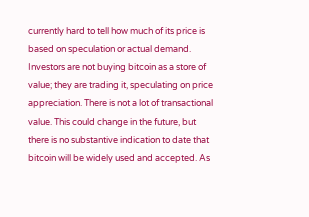currently hard to tell how much of its price is based on speculation or actual demand. Investors are not buying bitcoin as a store of value; they are trading it, speculating on price appreciation. There is not a lot of transactional value. This could change in the future, but there is no substantive indication to date that bitcoin will be widely used and accepted. As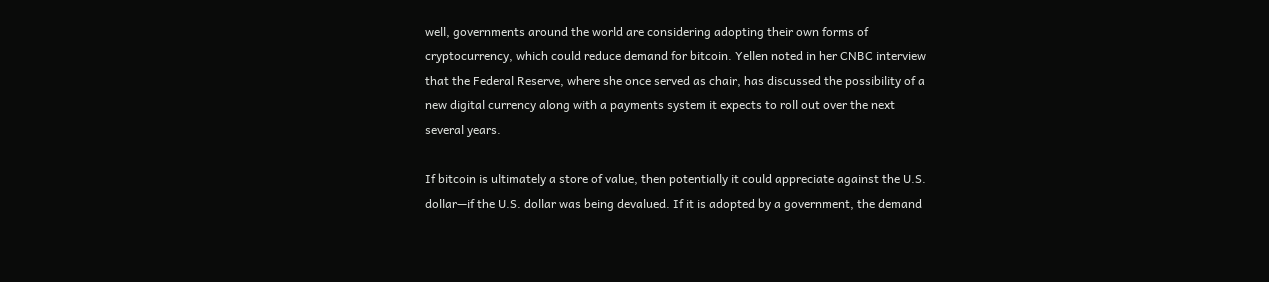well, governments around the world are considering adopting their own forms of cryptocurrency, which could reduce demand for bitcoin. Yellen noted in her CNBC interview that the Federal Reserve, where she once served as chair, has discussed the possibility of a new digital currency along with a payments system it expects to roll out over the next several years.

If bitcoin is ultimately a store of value, then potentially it could appreciate against the U.S. dollar—if the U.S. dollar was being devalued. If it is adopted by a government, the demand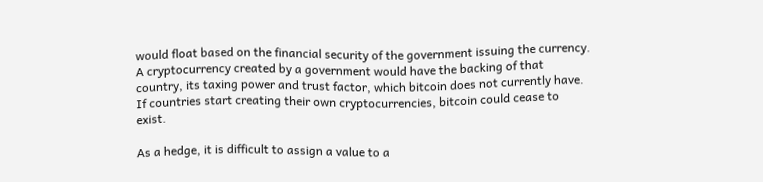would float based on the financial security of the government issuing the currency. A cryptocurrency created by a government would have the backing of that country, its taxing power and trust factor, which bitcoin does not currently have. If countries start creating their own cryptocurrencies, bitcoin could cease to exist.

As a hedge, it is difficult to assign a value to a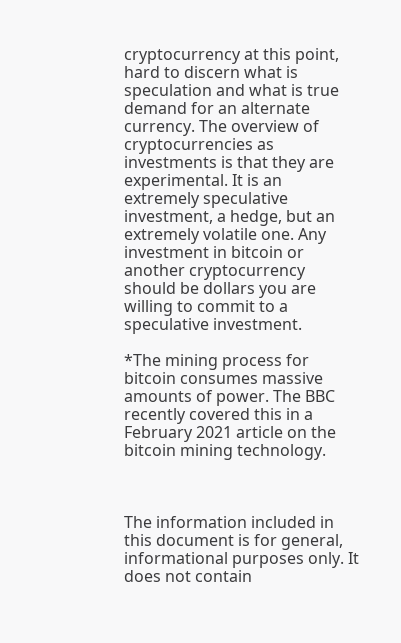cryptocurrency at this point, hard to discern what is speculation and what is true demand for an alternate currency. The overview of cryptocurrencies as investments is that they are experimental. It is an extremely speculative investment, a hedge, but an extremely volatile one. Any investment in bitcoin or another cryptocurrency should be dollars you are willing to commit to a speculative investment.

*The mining process for bitcoin consumes massive amounts of power. The BBC recently covered this in a February 2021 article on the bitcoin mining technology.



The information included in this document is for general, informational purposes only. It does not contain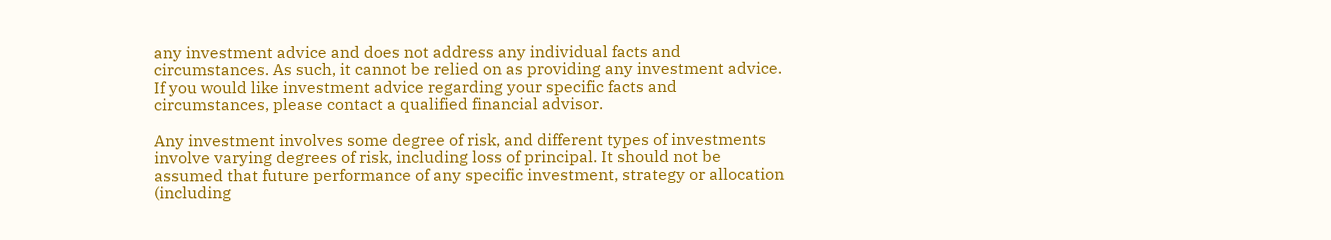any investment advice and does not address any individual facts and circumstances. As such, it cannot be relied on as providing any investment advice. If you would like investment advice regarding your specific facts and circumstances, please contact a qualified financial advisor.

Any investment involves some degree of risk, and different types of investments involve varying degrees of risk, including loss of principal. It should not be assumed that future performance of any specific investment, strategy or allocation (including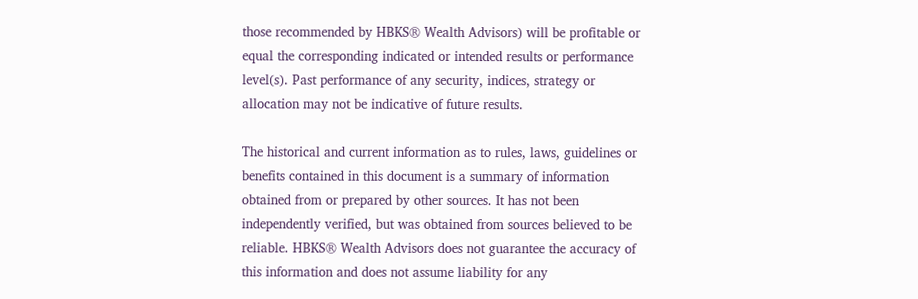those recommended by HBKS® Wealth Advisors) will be profitable or equal the corresponding indicated or intended results or performance level(s). Past performance of any security, indices, strategy or allocation may not be indicative of future results.

The historical and current information as to rules, laws, guidelines or benefits contained in this document is a summary of information obtained from or prepared by other sources. It has not been independently verified, but was obtained from sources believed to be reliable. HBKS® Wealth Advisors does not guarantee the accuracy of this information and does not assume liability for any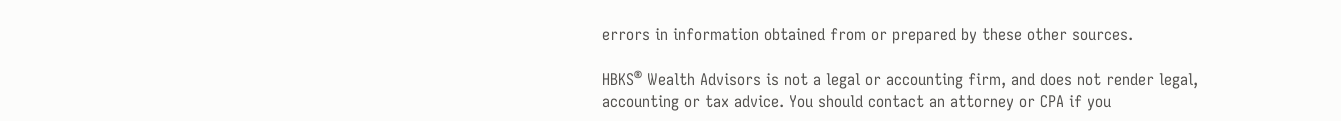errors in information obtained from or prepared by these other sources.

HBKS® Wealth Advisors is not a legal or accounting firm, and does not render legal, accounting or tax advice. You should contact an attorney or CPA if you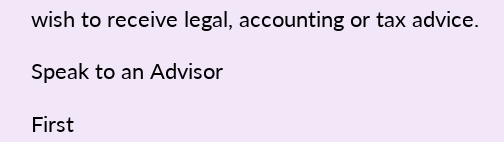wish to receive legal, accounting or tax advice.

Speak to an Advisor

First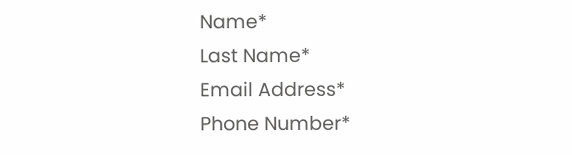Name*
Last Name*
Email Address*
Phone Number*